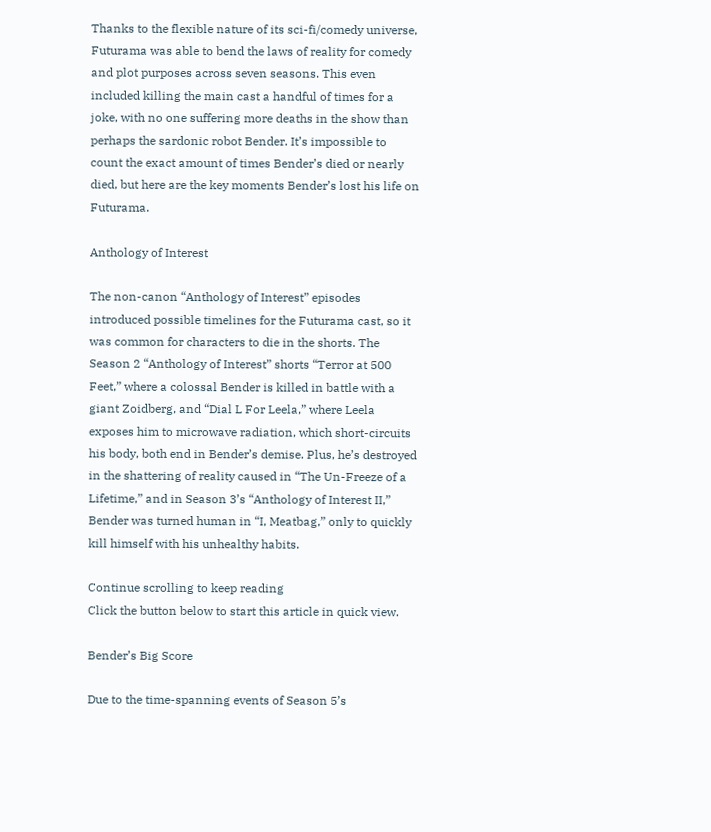Thanks to the flexible nature of its sci-fi/comedy universe, Futurama was able to bend the laws of reality for comedy and plot purposes across seven seasons. This even included killing the main cast a handful of times for a joke, with no one suffering more deaths in the show than perhaps the sardonic robot Bender. It’s impossible to count the exact amount of times Bender’s died or nearly died, but here are the key moments Bender’s lost his life on  Futurama.

Anthology of Interest

The non-canon “Anthology of Interest” episodes introduced possible timelines for the Futurama cast, so it was common for characters to die in the shorts. The Season 2 “Anthology of Interest” shorts “Terror at 500 Feet,” where a colossal Bender is killed in battle with a giant Zoidberg, and “Dial L For Leela,” where Leela exposes him to microwave radiation, which short-circuits his body, both end in Bender’s demise. Plus, he’s destroyed in the shattering of reality caused in “The Un-Freeze of a Lifetime,” and in Season 3’s “Anthology of Interest II,” Bender was turned human in “I, Meatbag,” only to quickly kill himself with his unhealthy habits.

Continue scrolling to keep reading
Click the button below to start this article in quick view.

Bender’s Big Score

Due to the time-spanning events of Season 5’s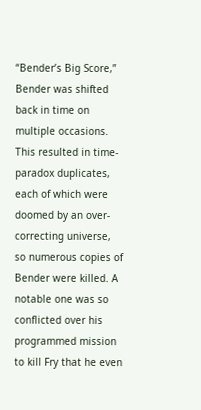“Bender’s Big Score,” Bender was shifted back in time on multiple occasions. This resulted in time-paradox duplicates, each of which were doomed by an over-correcting universe, so numerous copies of Bender were killed. A notable one was so conflicted over his programmed mission to kill Fry that he even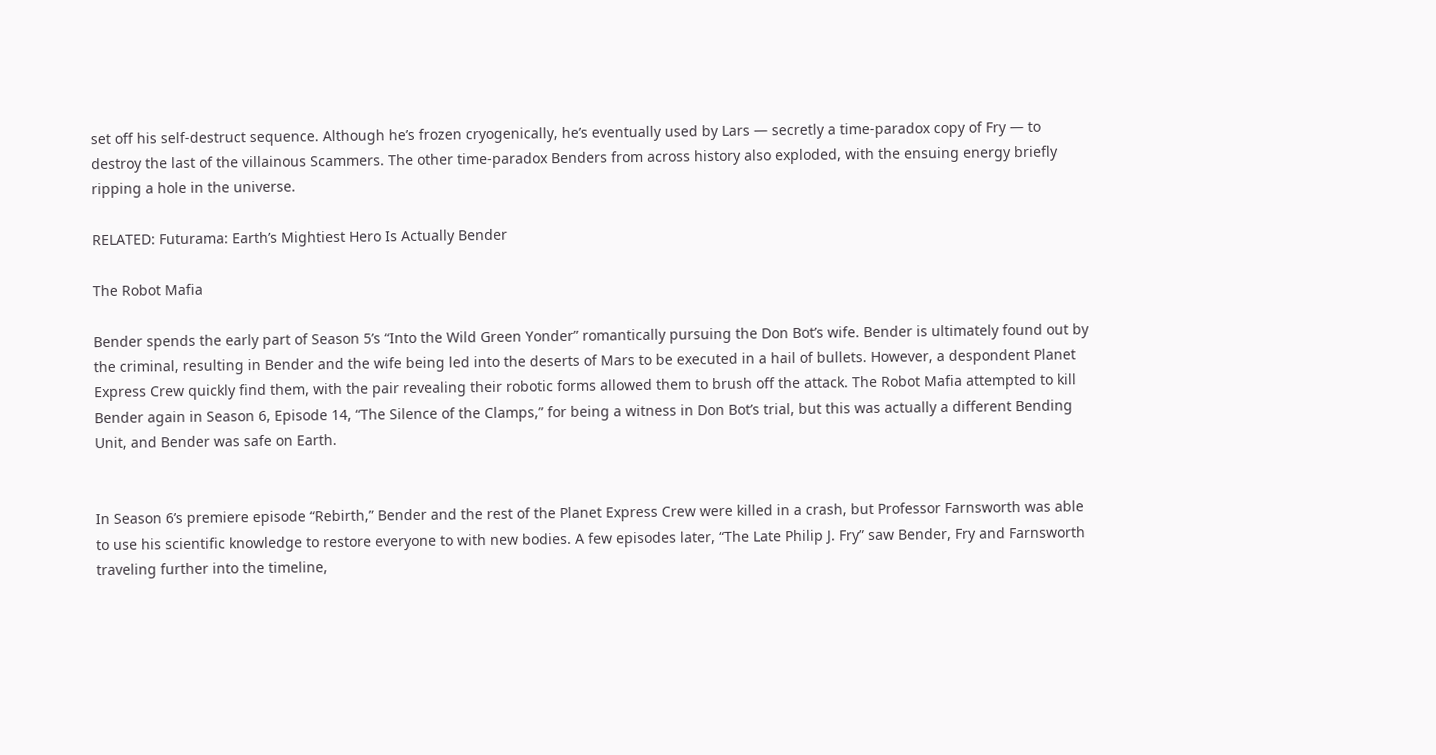set off his self-destruct sequence. Although he’s frozen cryogenically, he’s eventually used by Lars — secretly a time-paradox copy of Fry — to destroy the last of the villainous Scammers. The other time-paradox Benders from across history also exploded, with the ensuing energy briefly ripping a hole in the universe.

RELATED: Futurama: Earth’s Mightiest Hero Is Actually Bender

The Robot Mafia

Bender spends the early part of Season 5’s “Into the Wild Green Yonder” romantically pursuing the Don Bot’s wife. Bender is ultimately found out by the criminal, resulting in Bender and the wife being led into the deserts of Mars to be executed in a hail of bullets. However, a despondent Planet Express Crew quickly find them, with the pair revealing their robotic forms allowed them to brush off the attack. The Robot Mafia attempted to kill Bender again in Season 6, Episode 14, “The Silence of the Clamps,” for being a witness in Don Bot’s trial, but this was actually a different Bending Unit, and Bender was safe on Earth.


In Season 6’s premiere episode “Rebirth,” Bender and the rest of the Planet Express Crew were killed in a crash, but Professor Farnsworth was able to use his scientific knowledge to restore everyone to with new bodies. A few episodes later, “The Late Philip J. Fry” saw Bender, Fry and Farnsworth traveling further into the timeline,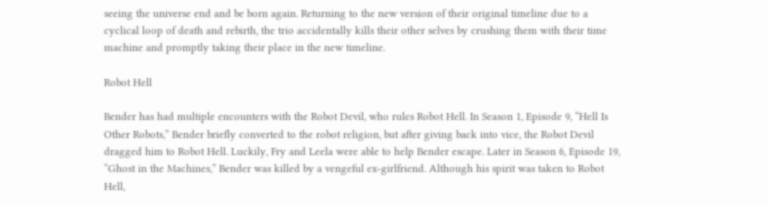seeing the universe end and be born again. Returning to the new version of their original timeline due to a cyclical loop of death and rebirth, the trio accidentally kills their other selves by crushing them with their time machine and promptly taking their place in the new timeline.

Robot Hell

Bender has had multiple encounters with the Robot Devil, who rules Robot Hell. In Season 1, Episode 9, “Hell Is Other Robots,” Bender briefly converted to the robot religion, but after giving back into vice, the Robot Devil dragged him to Robot Hell. Luckily, Fry and Leela were able to help Bender escape. Later in Season 6, Episode 19, “Ghost in the Machines,” Bender was killed by a vengeful ex-girlfriend. Although his spirit was taken to Robot Hell,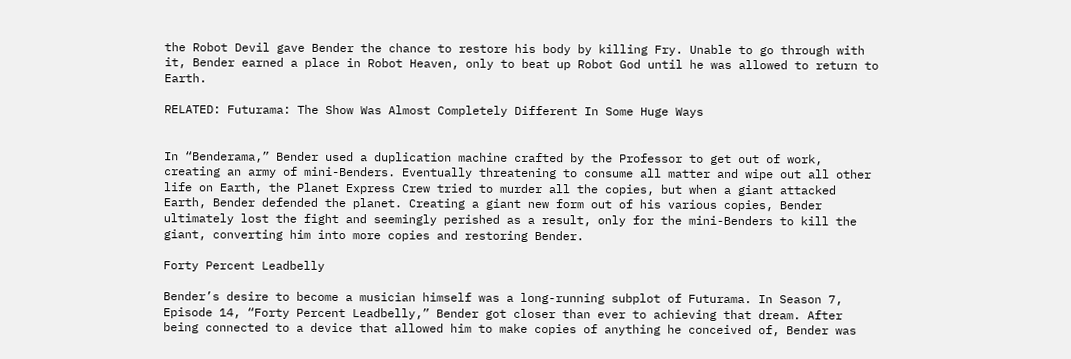the Robot Devil gave Bender the chance to restore his body by killing Fry. Unable to go through with it, Bender earned a place in Robot Heaven, only to beat up Robot God until he was allowed to return to Earth.

RELATED: Futurama: The Show Was Almost Completely Different In Some Huge Ways


In “Benderama,” Bender used a duplication machine crafted by the Professor to get out of work, creating an army of mini-Benders. Eventually threatening to consume all matter and wipe out all other life on Earth, the Planet Express Crew tried to murder all the copies, but when a giant attacked Earth, Bender defended the planet. Creating a giant new form out of his various copies, Bender ultimately lost the fight and seemingly perished as a result, only for the mini-Benders to kill the giant, converting him into more copies and restoring Bender.

Forty Percent Leadbelly

Bender’s desire to become a musician himself was a long-running subplot of Futurama. In Season 7, Episode 14, “Forty Percent Leadbelly,” Bender got closer than ever to achieving that dream. After being connected to a device that allowed him to make copies of anything he conceived of, Bender was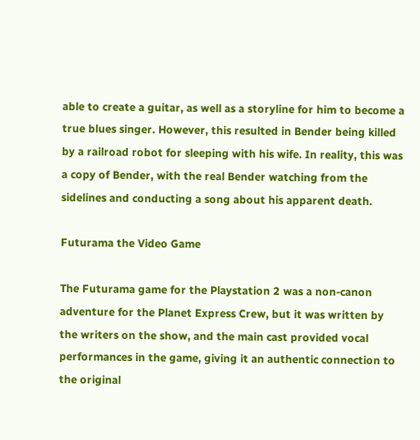able to create a guitar, as well as a storyline for him to become a true blues singer. However, this resulted in Bender being killed by a railroad robot for sleeping with his wife. In reality, this was a copy of Bender, with the real Bender watching from the sidelines and conducting a song about his apparent death.

Futurama the Video Game

The Futurama game for the Playstation 2 was a non-canon adventure for the Planet Express Crew, but it was written by the writers on the show, and the main cast provided vocal performances in the game, giving it an authentic connection to the original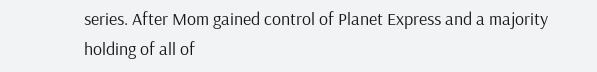series. After Mom gained control of Planet Express and a majority holding of all of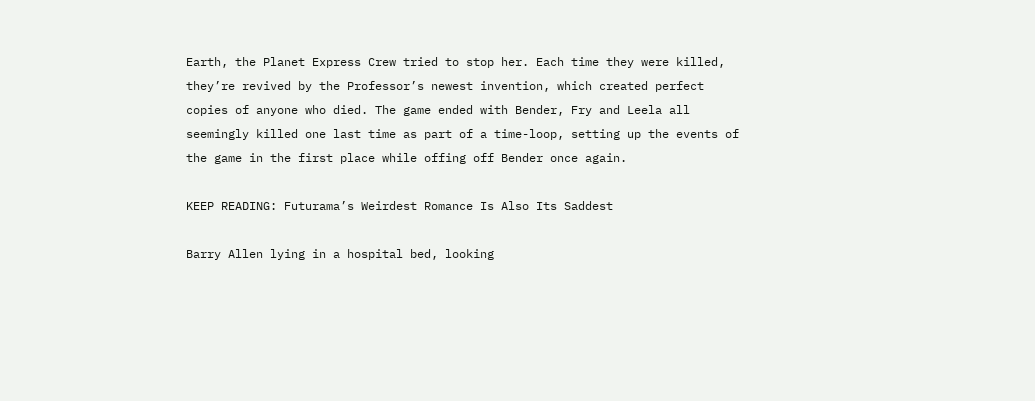Earth, the Planet Express Crew tried to stop her. Each time they were killed, they’re revived by the Professor’s newest invention, which created perfect copies of anyone who died. The game ended with Bender, Fry and Leela all seemingly killed one last time as part of a time-loop, setting up the events of the game in the first place while offing off Bender once again.

KEEP READING: Futurama’s Weirdest Romance Is Also Its Saddest

Barry Allen lying in a hospital bed, looking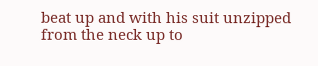beat up and with his suit unzipped from the neck up to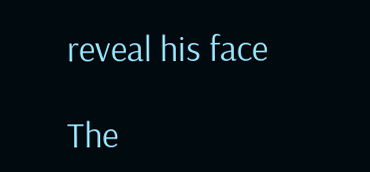reveal his face

The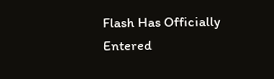Flash Has Officially Entered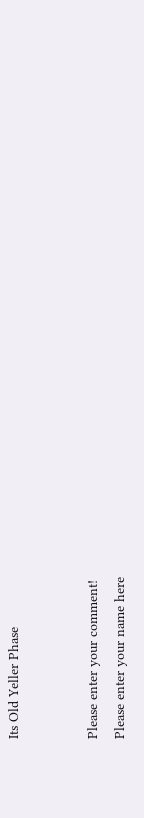Its Old Yeller Phase


Please enter your comment!
Please enter your name here